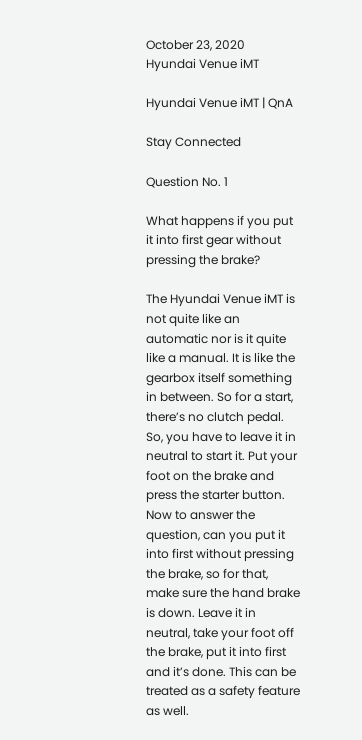October 23, 2020
Hyundai Venue iMT

Hyundai Venue iMT | QnA

Stay Connected

Question No. 1

What happens if you put it into first gear without pressing the brake?

The Hyundai Venue iMT is not quite like an automatic nor is it quite like a manual. It is like the gearbox itself something in between. So for a start, there’s no clutch pedal. So, you have to leave it in neutral to start it. Put your foot on the brake and press the starter button. Now to answer the question, can you put it into first without pressing the brake, so for that, make sure the hand brake is down. Leave it in neutral, take your foot off the brake, put it into first and it’s done. This can be treated as a safety feature as well.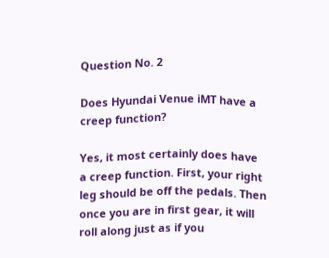Question No. 2

Does Hyundai Venue iMT have a creep function?

Yes, it most certainly does have a creep function. First, your right leg should be off the pedals. Then once you are in first gear, it will roll along just as if you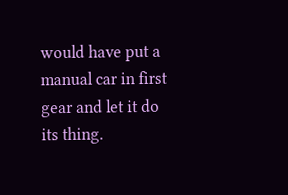would have put a manual car in first gear and let it do its thing.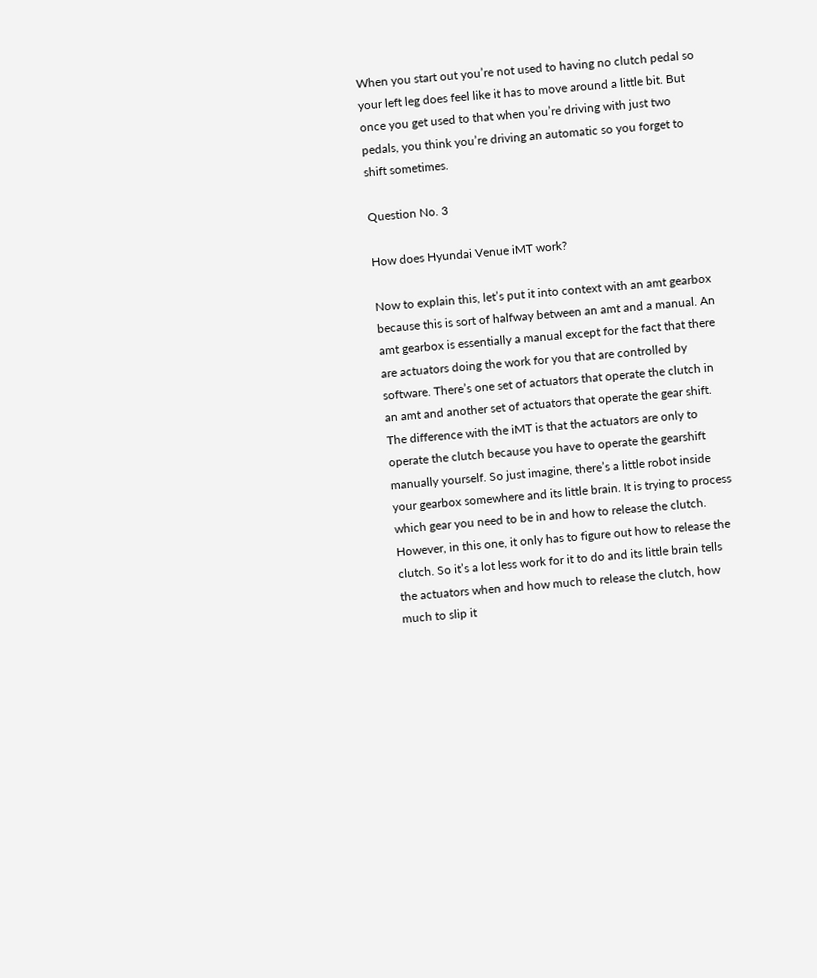When you start out you’re not used to having no clutch pedal so your left leg does feel like it has to move around a little bit. But once you get used to that when you’re driving with just two pedals, you think you’re driving an automatic so you forget to shift sometimes.

Question No. 3

How does Hyundai Venue iMT work?

Now to explain this, let’s put it into context with an amt gearbox because this is sort of halfway between an amt and a manual. An amt gearbox is essentially a manual except for the fact that there are actuators doing the work for you that are controlled by software. There’s one set of actuators that operate the clutch in an amt and another set of actuators that operate the gear shift. The difference with the iMT is that the actuators are only to operate the clutch because you have to operate the gearshift manually yourself. So just imagine, there’s a little robot inside your gearbox somewhere and its little brain. It is trying to process which gear you need to be in and how to release the clutch. However, in this one, it only has to figure out how to release the clutch. So it’s a lot less work for it to do and its little brain tells the actuators when and how much to release the clutch, how much to slip it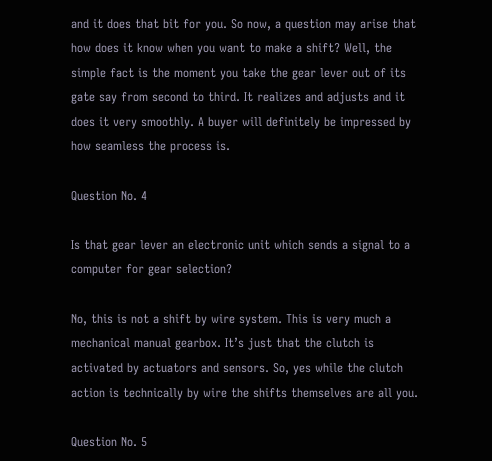and it does that bit for you. So now, a question may arise that how does it know when you want to make a shift? Well, the simple fact is the moment you take the gear lever out of its gate say from second to third. It realizes and adjusts and it does it very smoothly. A buyer will definitely be impressed by how seamless the process is.

Question No. 4

Is that gear lever an electronic unit which sends a signal to a computer for gear selection?

No, this is not a shift by wire system. This is very much a mechanical manual gearbox. It’s just that the clutch is activated by actuators and sensors. So, yes while the clutch action is technically by wire the shifts themselves are all you.

Question No. 5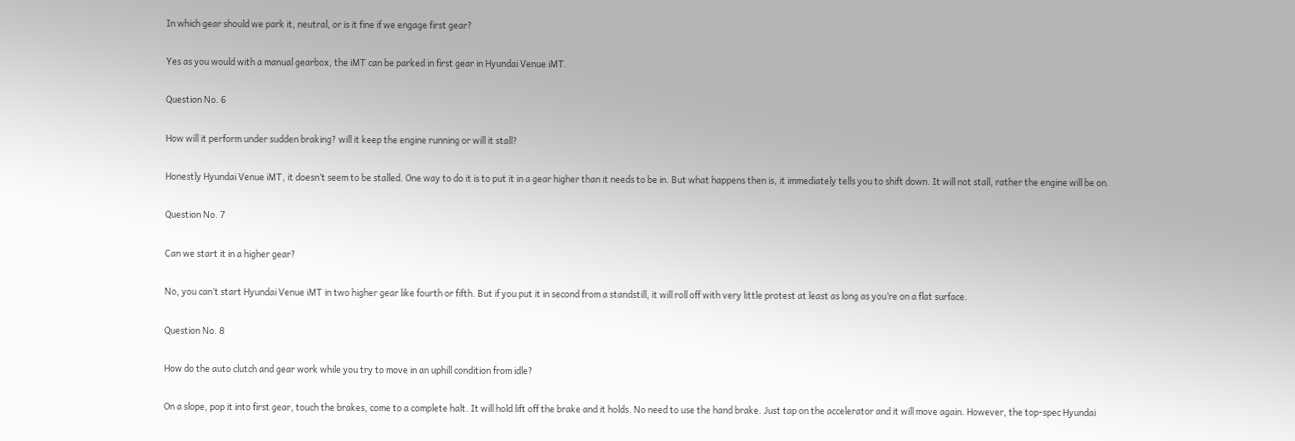In which gear should we park it, neutral, or is it fine if we engage first gear?

Yes as you would with a manual gearbox, the iMT can be parked in first gear in Hyundai Venue iMT.

Question No. 6

How will it perform under sudden braking? will it keep the engine running or will it stall?

Honestly Hyundai Venue iMT, it doesn’t seem to be stalled. One way to do it is to put it in a gear higher than it needs to be in. But what happens then is, it immediately tells you to shift down. It will not stall, rather the engine will be on.

Question No. 7

Can we start it in a higher gear?

No, you can’t start Hyundai Venue iMT in two higher gear like fourth or fifth. But if you put it in second from a standstill, it will roll off with very little protest at least as long as you’re on a flat surface.

Question No. 8

How do the auto clutch and gear work while you try to move in an uphill condition from idle?

On a slope, pop it into first gear, touch the brakes, come to a complete halt. It will hold lift off the brake and it holds. No need to use the hand brake. Just tap on the accelerator and it will move again. However, the top-spec Hyundai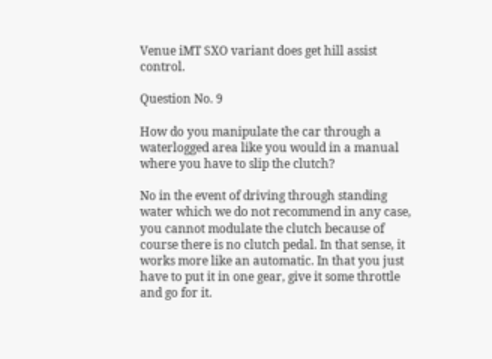Venue iMT SXO variant does get hill assist control.

Question No. 9

How do you manipulate the car through a waterlogged area like you would in a manual where you have to slip the clutch?

No in the event of driving through standing water which we do not recommend in any case, you cannot modulate the clutch because of course there is no clutch pedal. In that sense, it works more like an automatic. In that you just have to put it in one gear, give it some throttle and go for it.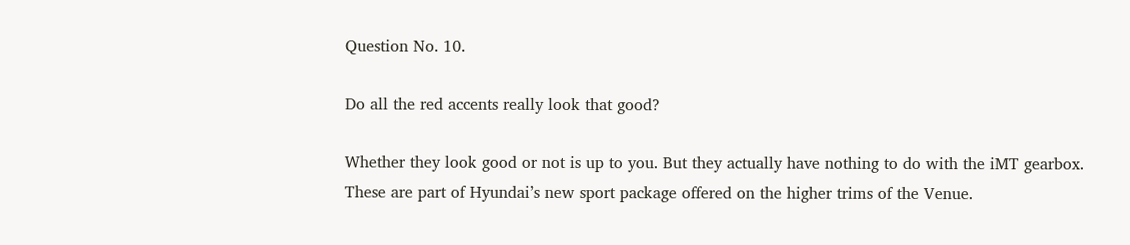Question No. 10.

Do all the red accents really look that good?

Whether they look good or not is up to you. But they actually have nothing to do with the iMT gearbox. These are part of Hyundai’s new sport package offered on the higher trims of the Venue.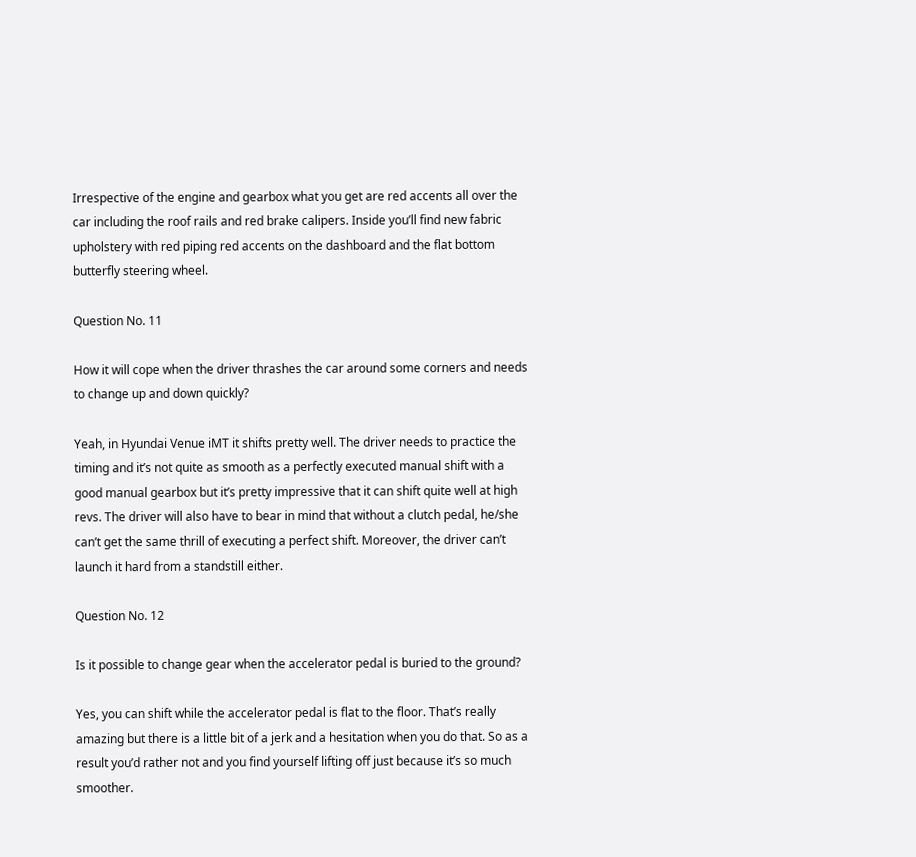Irrespective of the engine and gearbox what you get are red accents all over the car including the roof rails and red brake calipers. Inside you’ll find new fabric upholstery with red piping red accents on the dashboard and the flat bottom butterfly steering wheel.

Question No. 11

How it will cope when the driver thrashes the car around some corners and needs to change up and down quickly?

Yeah, in Hyundai Venue iMT it shifts pretty well. The driver needs to practice the timing and it’s not quite as smooth as a perfectly executed manual shift with a good manual gearbox but it’s pretty impressive that it can shift quite well at high revs. The driver will also have to bear in mind that without a clutch pedal, he/she can’t get the same thrill of executing a perfect shift. Moreover, the driver can’t launch it hard from a standstill either.

Question No. 12

Is it possible to change gear when the accelerator pedal is buried to the ground?

Yes, you can shift while the accelerator pedal is flat to the floor. That’s really amazing but there is a little bit of a jerk and a hesitation when you do that. So as a result you’d rather not and you find yourself lifting off just because it’s so much smoother.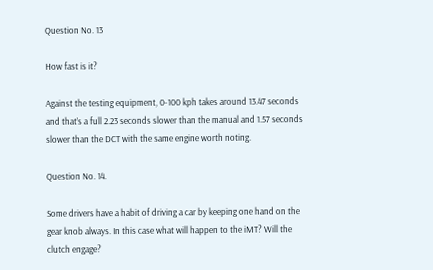Question No. 13

How fast is it?

Against the testing equipment, 0-100 kph takes around 13.47 seconds and that’s a full 2.23 seconds slower than the manual and 1.57 seconds slower than the DCT with the same engine worth noting.

Question No. 14.

Some drivers have a habit of driving a car by keeping one hand on the gear knob always. In this case what will happen to the iMT? Will the clutch engage?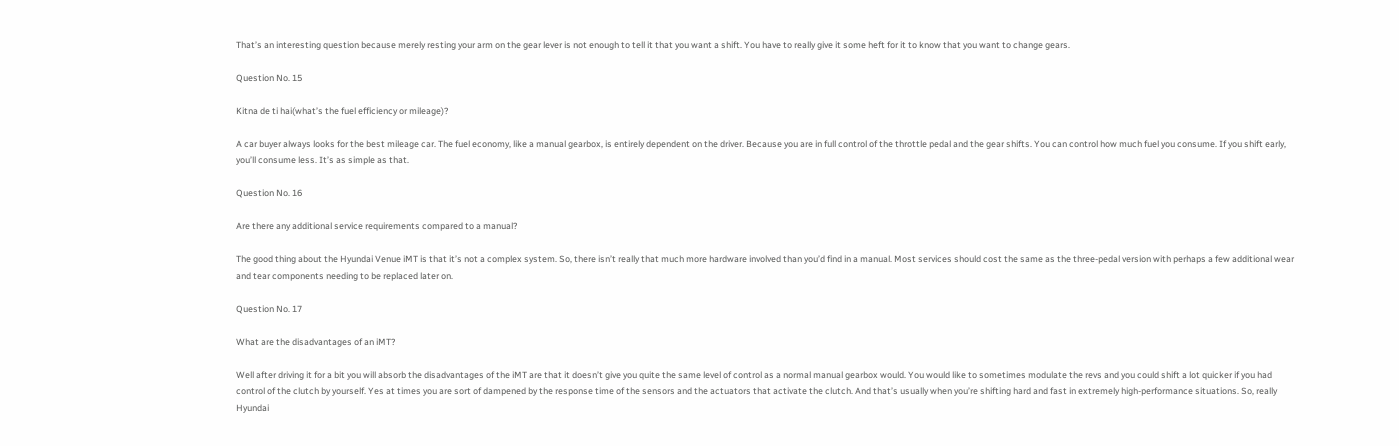That’s an interesting question because merely resting your arm on the gear lever is not enough to tell it that you want a shift. You have to really give it some heft for it to know that you want to change gears.

Question No. 15

Kitna de ti hai(what’s the fuel efficiency or mileage)?

A car buyer always looks for the best mileage car. The fuel economy, like a manual gearbox, is entirely dependent on the driver. Because you are in full control of the throttle pedal and the gear shifts. You can control how much fuel you consume. If you shift early, you’ll consume less. It’s as simple as that.

Question No. 16

Are there any additional service requirements compared to a manual?

The good thing about the Hyundai Venue iMT is that it’s not a complex system. So, there isn’t really that much more hardware involved than you’d find in a manual. Most services should cost the same as the three-pedal version with perhaps a few additional wear and tear components needing to be replaced later on.

Question No. 17

What are the disadvantages of an iMT?

Well after driving it for a bit you will absorb the disadvantages of the iMT are that it doesn’t give you quite the same level of control as a normal manual gearbox would. You would like to sometimes modulate the revs and you could shift a lot quicker if you had control of the clutch by yourself. Yes at times you are sort of dampened by the response time of the sensors and the actuators that activate the clutch. And that’s usually when you’re shifting hard and fast in extremely high-performance situations. So, really Hyundai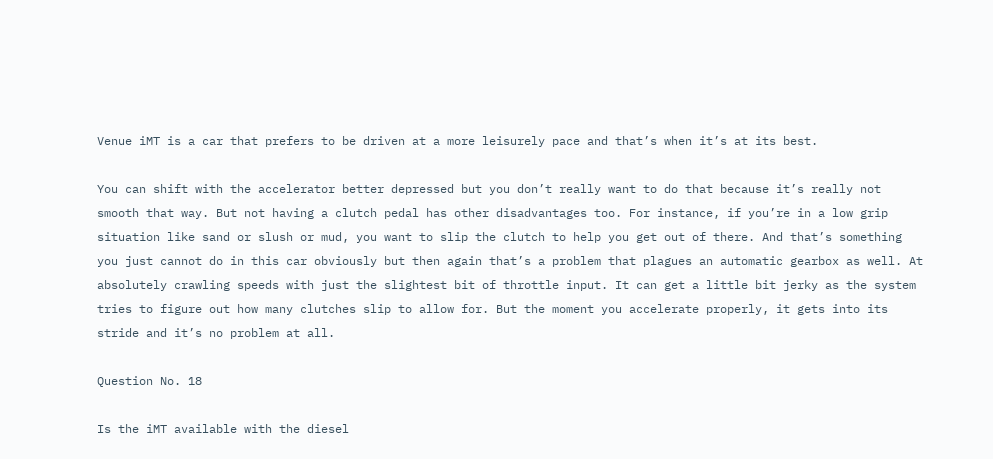Venue iMT is a car that prefers to be driven at a more leisurely pace and that’s when it’s at its best.

You can shift with the accelerator better depressed but you don’t really want to do that because it’s really not smooth that way. But not having a clutch pedal has other disadvantages too. For instance, if you’re in a low grip situation like sand or slush or mud, you want to slip the clutch to help you get out of there. And that’s something you just cannot do in this car obviously but then again that’s a problem that plagues an automatic gearbox as well. At absolutely crawling speeds with just the slightest bit of throttle input. It can get a little bit jerky as the system tries to figure out how many clutches slip to allow for. But the moment you accelerate properly, it gets into its stride and it’s no problem at all.

Question No. 18

Is the iMT available with the diesel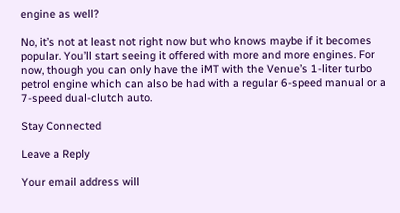engine as well?

No, it’s not at least not right now but who knows maybe if it becomes popular. You’ll start seeing it offered with more and more engines. For now, though you can only have the iMT with the Venue’s 1-liter turbo petrol engine which can also be had with a regular 6-speed manual or a 7-speed dual-clutch auto.

Stay Connected

Leave a Reply

Your email address will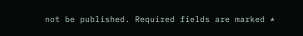not be published. Required fields are marked *